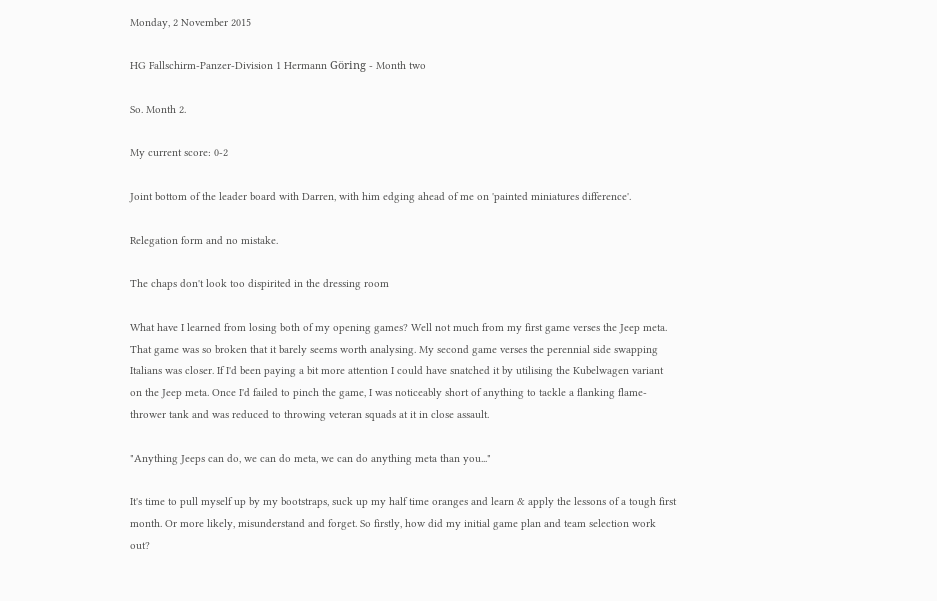Monday, 2 November 2015

HG Fallschirm-Panzer-Division 1 Hermann Göring - Month two

So. Month 2.

My current score: 0-2

Joint bottom of the leader board with Darren, with him edging ahead of me on 'painted miniatures difference'.

Relegation form and no mistake.

The chaps don't look too dispirited in the dressing room

What have I learned from losing both of my opening games? Well not much from my first game verses the Jeep meta. That game was so broken that it barely seems worth analysing. My second game verses the perennial side swapping Italians was closer. If I'd been paying a bit more attention I could have snatched it by utilising the Kubelwagen variant on the Jeep meta. Once I'd failed to pinch the game, I was noticeably short of anything to tackle a flanking flame-thrower tank and was reduced to throwing veteran squads at it in close assault.

"Anything Jeeps can do, we can do meta, we can do anything meta than you..."

It's time to pull myself up by my bootstraps, suck up my half time oranges and learn & apply the lessons of a tough first month. Or more likely, misunderstand and forget. So firstly, how did my initial game plan and team selection work out?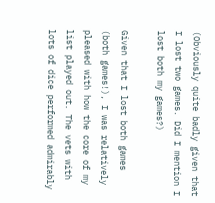(Obviously quite badly given that I lost two games. Did I mention I lost both my games?)

Given that I lost both games (both games!), I was relatively pleased with how the core of my list played out. The vets with lots of dice performed admirably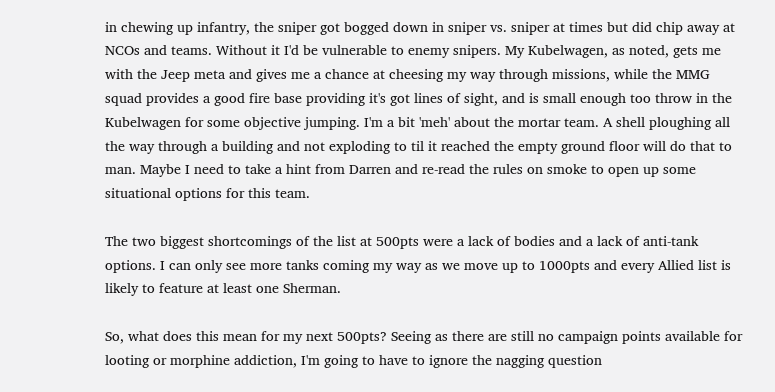in chewing up infantry, the sniper got bogged down in sniper vs. sniper at times but did chip away at NCOs and teams. Without it I'd be vulnerable to enemy snipers. My Kubelwagen, as noted, gets me with the Jeep meta and gives me a chance at cheesing my way through missions, while the MMG squad provides a good fire base providing it's got lines of sight, and is small enough too throw in the Kubelwagen for some objective jumping. I'm a bit 'meh' about the mortar team. A shell ploughing all the way through a building and not exploding to til it reached the empty ground floor will do that to man. Maybe I need to take a hint from Darren and re-read the rules on smoke to open up some situational options for this team.

The two biggest shortcomings of the list at 500pts were a lack of bodies and a lack of anti-tank options. I can only see more tanks coming my way as we move up to 1000pts and every Allied list is likely to feature at least one Sherman.

So, what does this mean for my next 500pts? Seeing as there are still no campaign points available for looting or morphine addiction, I'm going to have to ignore the nagging question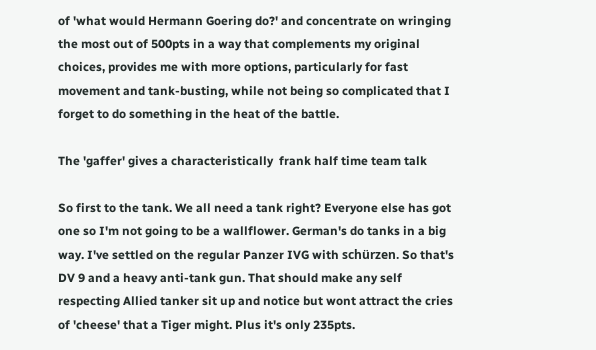of 'what would Hermann Goering do?' and concentrate on wringing the most out of 500pts in a way that complements my original choices, provides me with more options, particularly for fast movement and tank-busting, while not being so complicated that I forget to do something in the heat of the battle.

The 'gaffer' gives a characteristically  frank half time team talk

So first to the tank. We all need a tank right? Everyone else has got one so I'm not going to be a wallflower. German's do tanks in a big way. I've settled on the regular Panzer IVG with schürzen. So that's DV 9 and a heavy anti-tank gun. That should make any self respecting Allied tanker sit up and notice but wont attract the cries of 'cheese' that a Tiger might. Plus it's only 235pts.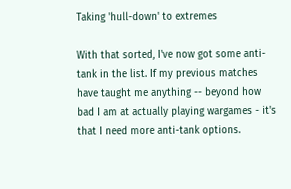Taking 'hull-down' to extremes

With that sorted, I've now got some anti-tank in the list. If my previous matches have taught me anything -- beyond how bad I am at actually playing wargames - it's that I need more anti-tank options.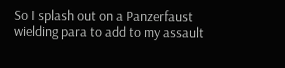So I splash out on a Panzerfaust wielding para to add to my assault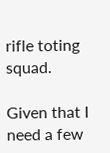rifle toting squad.

Given that I need a few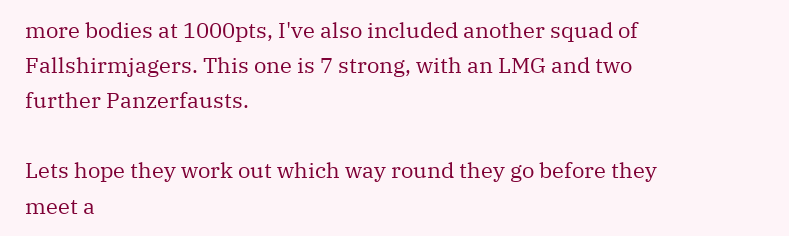more bodies at 1000pts, I've also included another squad of Fallshirmjagers. This one is 7 strong, with an LMG and two further Panzerfausts.

Lets hope they work out which way round they go before they meet a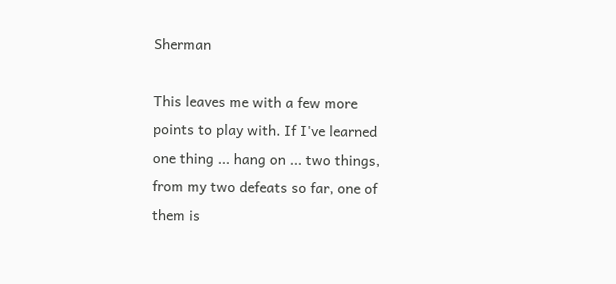Sherman

This leaves me with a few more points to play with. If I've learned one thing ... hang on ... two things, from my two defeats so far, one of them is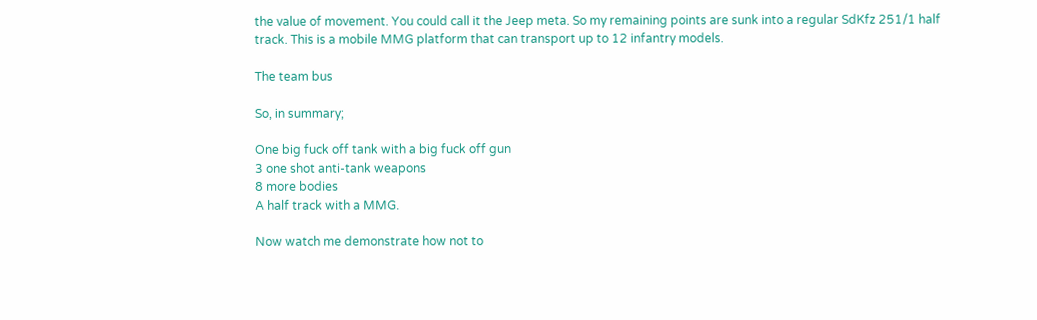the value of movement. You could call it the Jeep meta. So my remaining points are sunk into a regular SdKfz 251/1 half track. This is a mobile MMG platform that can transport up to 12 infantry models.

The team bus

So, in summary;

One big fuck off tank with a big fuck off gun
3 one shot anti-tank weapons
8 more bodies
A half track with a MMG.

Now watch me demonstrate how not to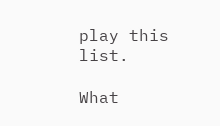play this list.

What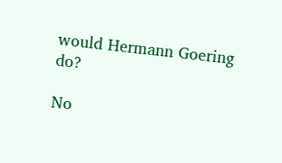would Hermann Goering do?

No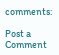comments:

Post a Comment